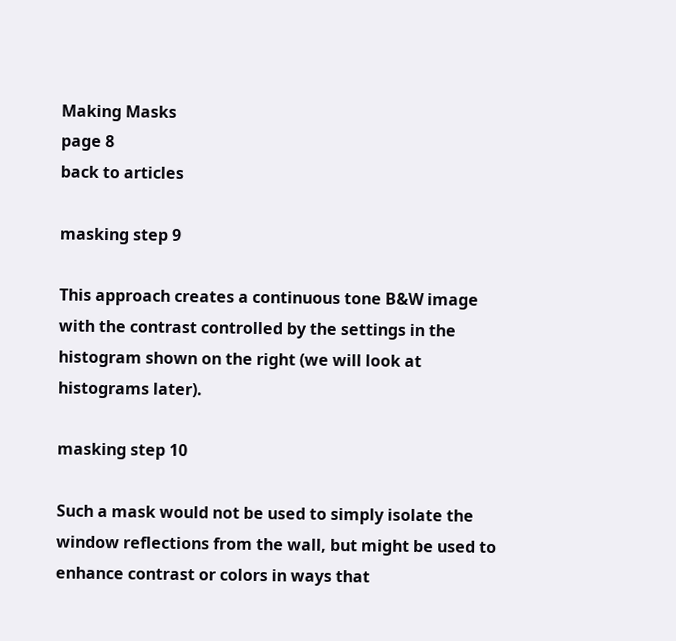Making Masks
page 8
back to articles

masking step 9

This approach creates a continuous tone B&W image with the contrast controlled by the settings in the histogram shown on the right (we will look at histograms later).

masking step 10

Such a mask would not be used to simply isolate the window reflections from the wall, but might be used to enhance contrast or colors in ways that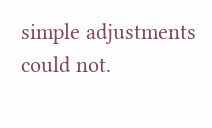simple adjustments could not.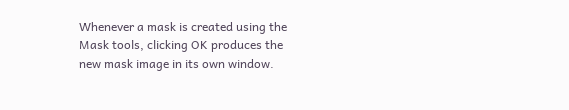Whenever a mask is created using the Mask tools, clicking OK produces the new mask image in its own window.